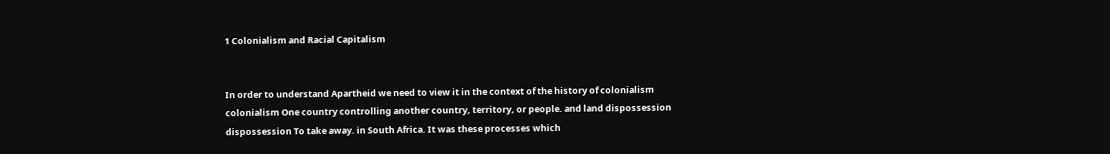1 Colonialism and Racial Capitalism


In order to understand Apartheid we need to view it in the context of the history of colonialism colonialism One country controlling another country, territory, or people. and land dispossession dispossession To take away. in South Africa. It was these processes which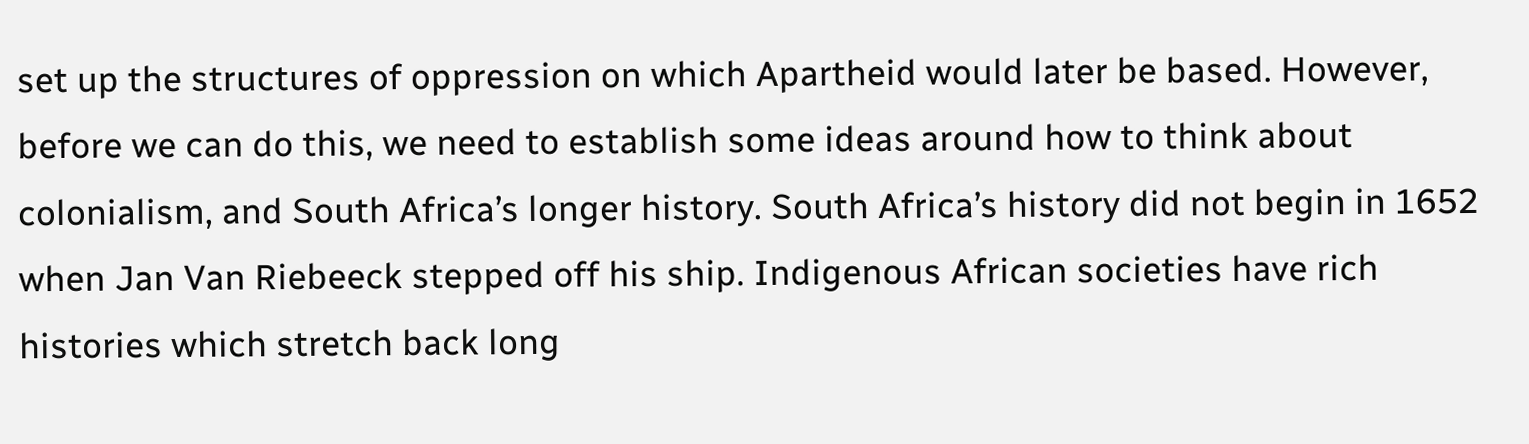set up the structures of oppression on which Apartheid would later be based. However, before we can do this, we need to establish some ideas around how to think about colonialism, and South Africa’s longer history. South Africa’s history did not begin in 1652 when Jan Van Riebeeck stepped off his ship. Indigenous African societies have rich histories which stretch back long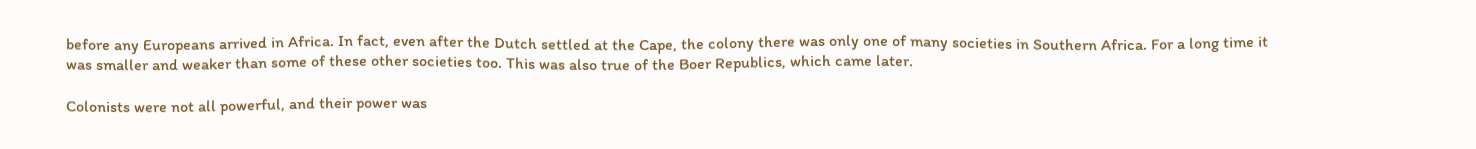before any Europeans arrived in Africa. In fact, even after the Dutch settled at the Cape, the colony there was only one of many societies in Southern Africa. For a long time it was smaller and weaker than some of these other societies too. This was also true of the Boer Republics, which came later.

Colonists were not all powerful, and their power was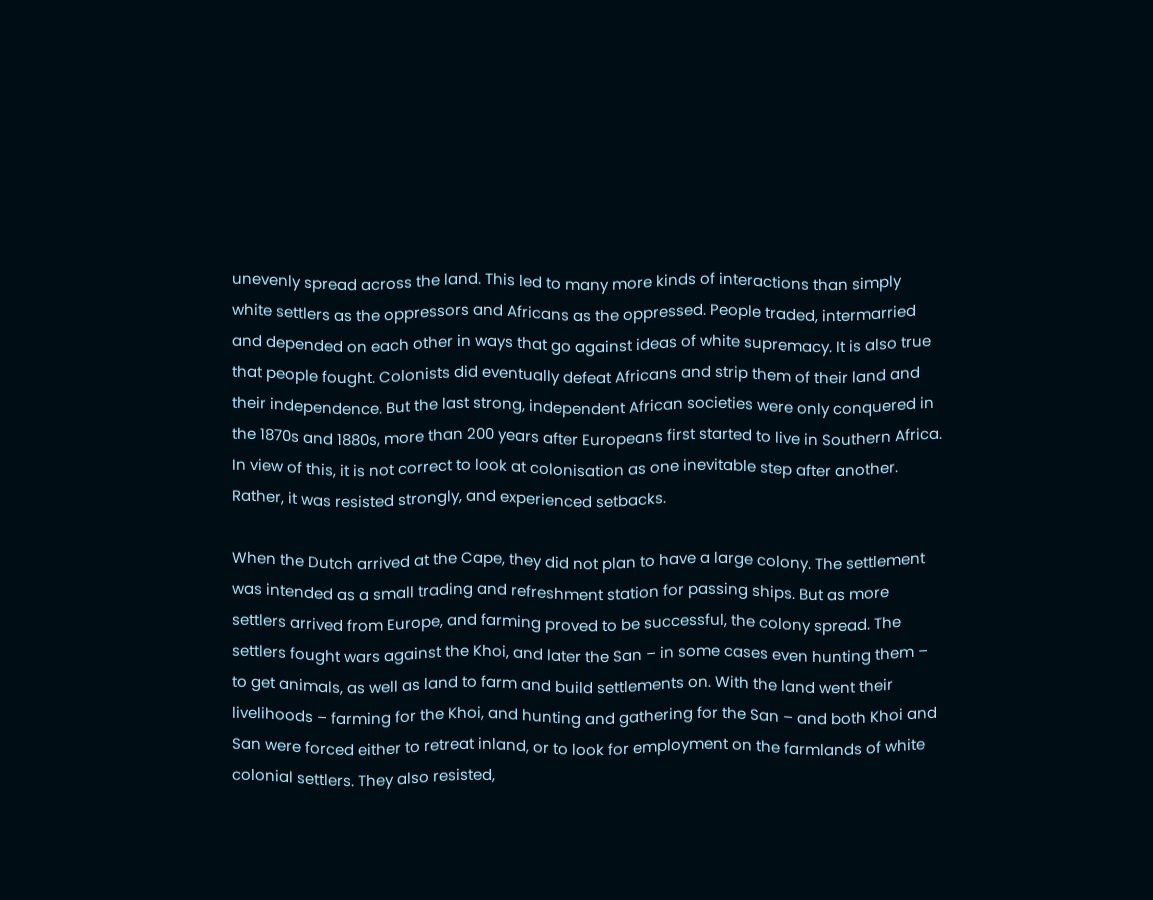unevenly spread across the land. This led to many more kinds of interactions than simply white settlers as the oppressors and Africans as the oppressed. People traded, intermarried and depended on each other in ways that go against ideas of white supremacy. It is also true that people fought. Colonists did eventually defeat Africans and strip them of their land and their independence. But the last strong, independent African societies were only conquered in the 1870s and 1880s, more than 200 years after Europeans first started to live in Southern Africa. In view of this, it is not correct to look at colonisation as one inevitable step after another. Rather, it was resisted strongly, and experienced setbacks.

When the Dutch arrived at the Cape, they did not plan to have a large colony. The settlement was intended as a small trading and refreshment station for passing ships. But as more settlers arrived from Europe, and farming proved to be successful, the colony spread. The settlers fought wars against the Khoi, and later the San – in some cases even hunting them – to get animals, as well as land to farm and build settlements on. With the land went their livelihoods – farming for the Khoi, and hunting and gathering for the San – and both Khoi and San were forced either to retreat inland, or to look for employment on the farmlands of white colonial settlers. They also resisted,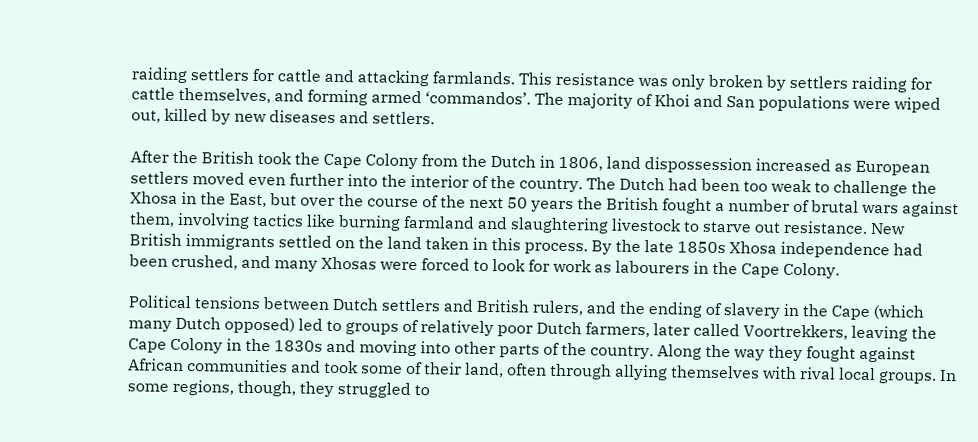raiding settlers for cattle and attacking farmlands. This resistance was only broken by settlers raiding for cattle themselves, and forming armed ‘commandos’. The majority of Khoi and San populations were wiped out, killed by new diseases and settlers.

After the British took the Cape Colony from the Dutch in 1806, land dispossession increased as European settlers moved even further into the interior of the country. The Dutch had been too weak to challenge the Xhosa in the East, but over the course of the next 50 years the British fought a number of brutal wars against them, involving tactics like burning farmland and slaughtering livestock to starve out resistance. New British immigrants settled on the land taken in this process. By the late 1850s Xhosa independence had been crushed, and many Xhosas were forced to look for work as labourers in the Cape Colony.

Political tensions between Dutch settlers and British rulers, and the ending of slavery in the Cape (which many Dutch opposed) led to groups of relatively poor Dutch farmers, later called Voortrekkers, leaving the Cape Colony in the 1830s and moving into other parts of the country. Along the way they fought against African communities and took some of their land, often through allying themselves with rival local groups. In some regions, though, they struggled to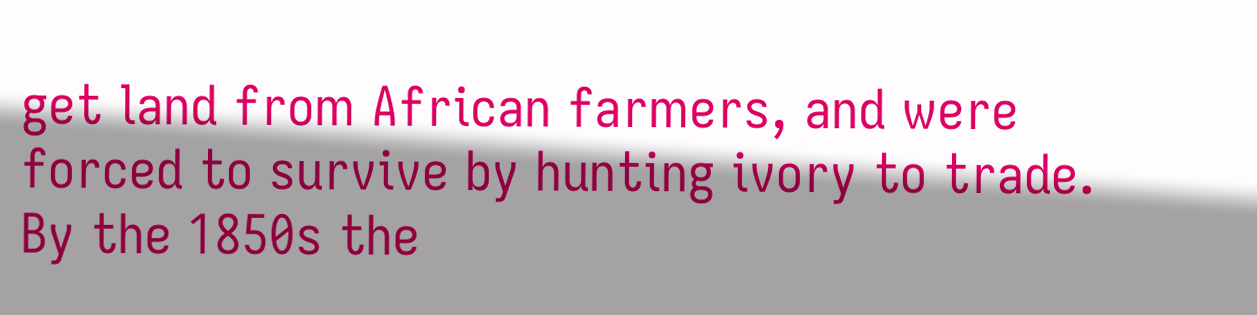get land from African farmers, and were forced to survive by hunting ivory to trade. By the 1850s the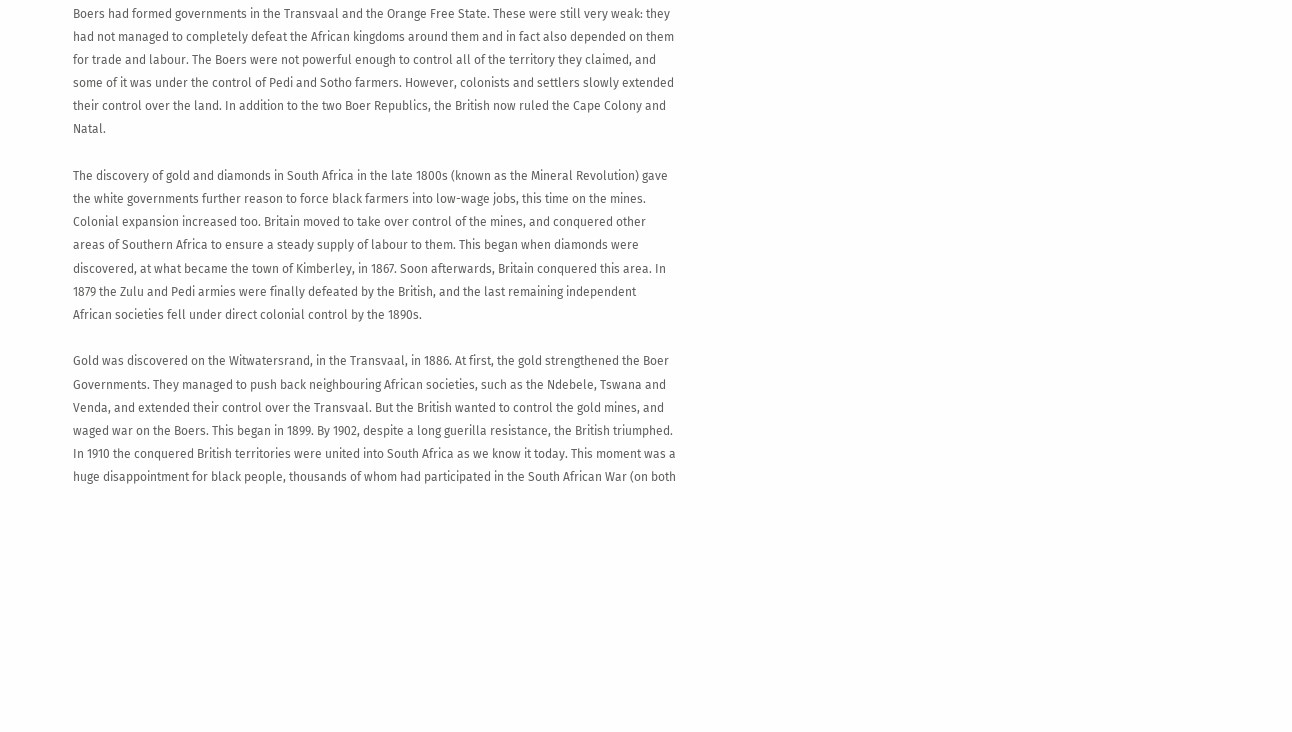Boers had formed governments in the Transvaal and the Orange Free State. These were still very weak: they had not managed to completely defeat the African kingdoms around them and in fact also depended on them for trade and labour. The Boers were not powerful enough to control all of the territory they claimed, and some of it was under the control of Pedi and Sotho farmers. However, colonists and settlers slowly extended their control over the land. In addition to the two Boer Republics, the British now ruled the Cape Colony and Natal.

The discovery of gold and diamonds in South Africa in the late 1800s (known as the Mineral Revolution) gave the white governments further reason to force black farmers into low-wage jobs, this time on the mines. Colonial expansion increased too. Britain moved to take over control of the mines, and conquered other areas of Southern Africa to ensure a steady supply of labour to them. This began when diamonds were discovered, at what became the town of Kimberley, in 1867. Soon afterwards, Britain conquered this area. In 1879 the Zulu and Pedi armies were finally defeated by the British, and the last remaining independent African societies fell under direct colonial control by the 1890s.

Gold was discovered on the Witwatersrand, in the Transvaal, in 1886. At first, the gold strengthened the Boer Governments. They managed to push back neighbouring African societies, such as the Ndebele, Tswana and Venda, and extended their control over the Transvaal. But the British wanted to control the gold mines, and waged war on the Boers. This began in 1899. By 1902, despite a long guerilla resistance, the British triumphed. In 1910 the conquered British territories were united into South Africa as we know it today. This moment was a huge disappointment for black people, thousands of whom had participated in the South African War (on both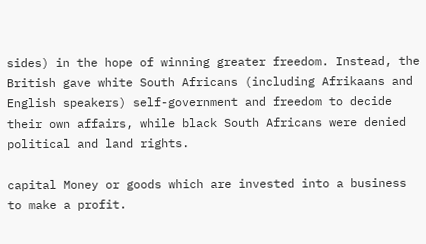sides) in the hope of winning greater freedom. Instead, the British gave white South Africans (including Afrikaans and English speakers) self-government and freedom to decide their own affairs, while black South Africans were denied political and land rights.

capital Money or goods which are invested into a business to make a profit.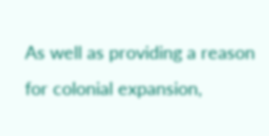As well as providing a reason for colonial expansion,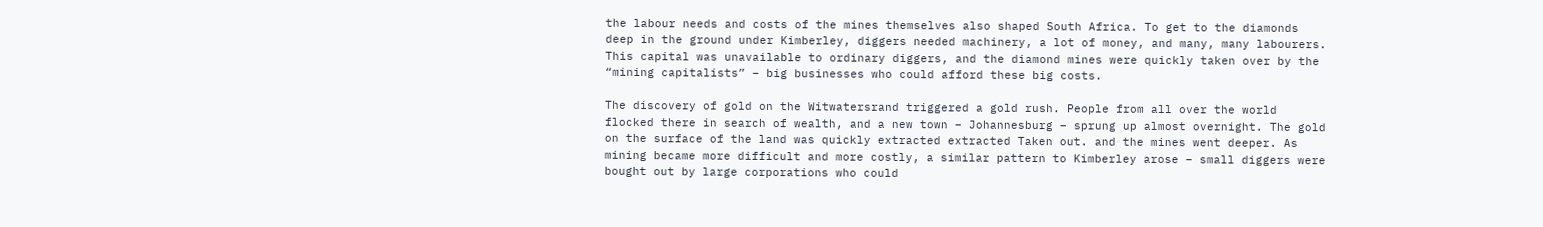the labour needs and costs of the mines themselves also shaped South Africa. To get to the diamonds deep in the ground under Kimberley, diggers needed machinery, a lot of money, and many, many labourers. This capital was unavailable to ordinary diggers, and the diamond mines were quickly taken over by the “mining capitalists” – big businesses who could afford these big costs.

The discovery of gold on the Witwatersrand triggered a gold rush. People from all over the world flocked there in search of wealth, and a new town – Johannesburg – sprung up almost overnight. The gold on the surface of the land was quickly extracted extracted Taken out. and the mines went deeper. As mining became more difficult and more costly, a similar pattern to Kimberley arose – small diggers were bought out by large corporations who could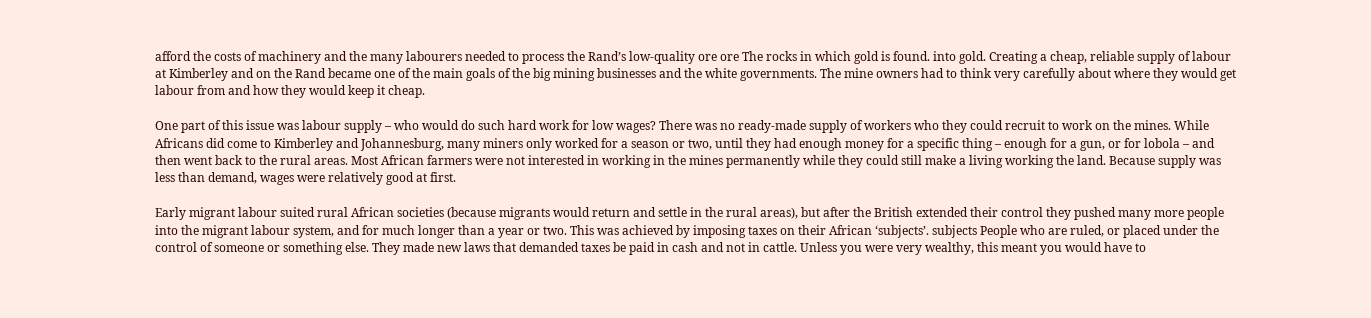afford the costs of machinery and the many labourers needed to process the Rand’s low-quality ore ore The rocks in which gold is found. into gold. Creating a cheap, reliable supply of labour at Kimberley and on the Rand became one of the main goals of the big mining businesses and the white governments. The mine owners had to think very carefully about where they would get labour from and how they would keep it cheap.

One part of this issue was labour supply – who would do such hard work for low wages? There was no ready-made supply of workers who they could recruit to work on the mines. While Africans did come to Kimberley and Johannesburg, many miners only worked for a season or two, until they had enough money for a specific thing – enough for a gun, or for lobola – and then went back to the rural areas. Most African farmers were not interested in working in the mines permanently while they could still make a living working the land. Because supply was less than demand, wages were relatively good at first.

Early migrant labour suited rural African societies (because migrants would return and settle in the rural areas), but after the British extended their control they pushed many more people into the migrant labour system, and for much longer than a year or two. This was achieved by imposing taxes on their African ‘subjects’. subjects People who are ruled, or placed under the control of someone or something else. They made new laws that demanded taxes be paid in cash and not in cattle. Unless you were very wealthy, this meant you would have to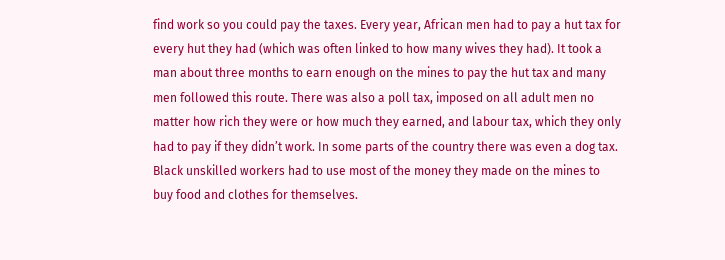find work so you could pay the taxes. Every year, African men had to pay a hut tax for every hut they had (which was often linked to how many wives they had). It took a man about three months to earn enough on the mines to pay the hut tax and many men followed this route. There was also a poll tax, imposed on all adult men no matter how rich they were or how much they earned, and labour tax, which they only had to pay if they didn’t work. In some parts of the country there was even a dog tax. Black unskilled workers had to use most of the money they made on the mines to buy food and clothes for themselves.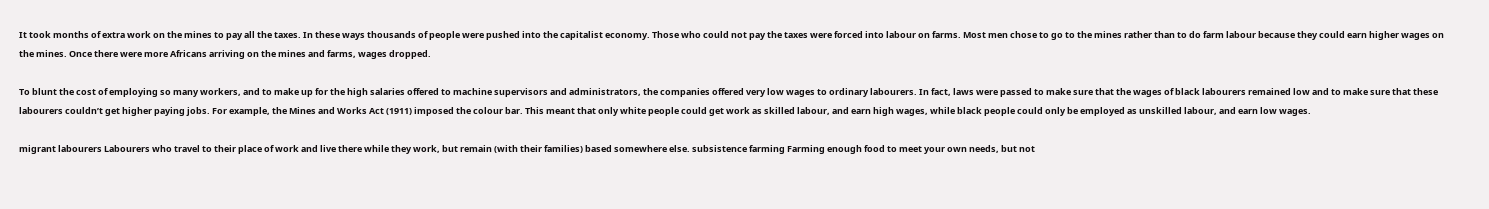It took months of extra work on the mines to pay all the taxes. In these ways thousands of people were pushed into the capitalist economy. Those who could not pay the taxes were forced into labour on farms. Most men chose to go to the mines rather than to do farm labour because they could earn higher wages on the mines. Once there were more Africans arriving on the mines and farms, wages dropped.

To blunt the cost of employing so many workers, and to make up for the high salaries offered to machine supervisors and administrators, the companies offered very low wages to ordinary labourers. In fact, laws were passed to make sure that the wages of black labourers remained low and to make sure that these labourers couldn’t get higher paying jobs. For example, the Mines and Works Act (1911) imposed the colour bar. This meant that only white people could get work as skilled labour, and earn high wages, while black people could only be employed as unskilled labour, and earn low wages.

migrant labourers Labourers who travel to their place of work and live there while they work, but remain (with their families) based somewhere else. subsistence farming Farming enough food to meet your own needs, but not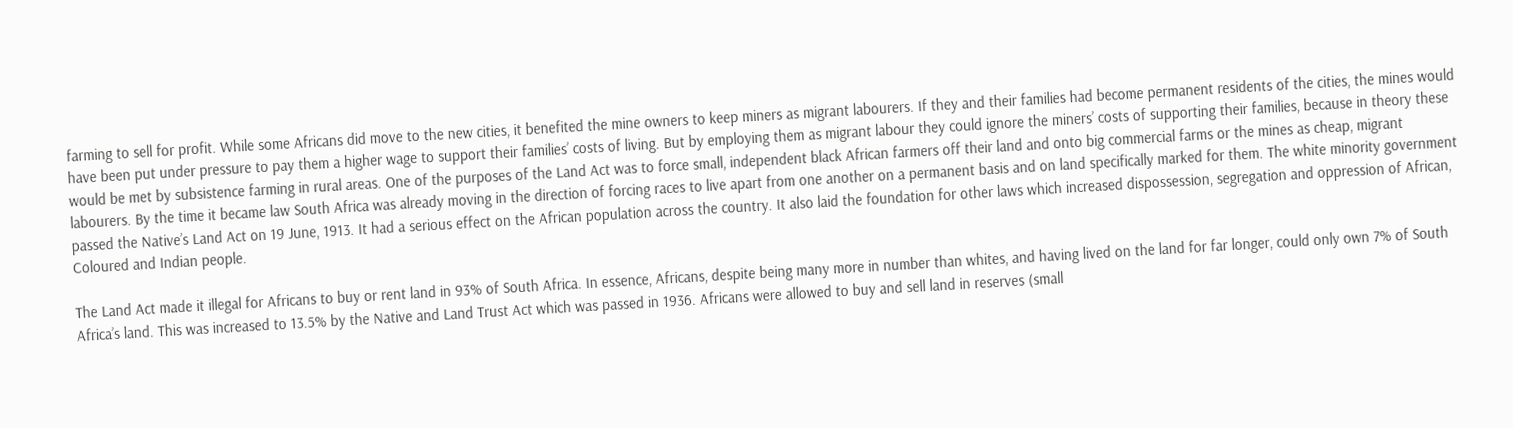farming to sell for profit. While some Africans did move to the new cities, it benefited the mine owners to keep miners as migrant labourers. If they and their families had become permanent residents of the cities, the mines would have been put under pressure to pay them a higher wage to support their families’ costs of living. But by employing them as migrant labour they could ignore the miners’ costs of supporting their families, because in theory these would be met by subsistence farming in rural areas. One of the purposes of the Land Act was to force small, independent black African farmers off their land and onto big commercial farms or the mines as cheap, migrant labourers. By the time it became law South Africa was already moving in the direction of forcing races to live apart from one another on a permanent basis and on land specifically marked for them. The white minority government passed the Native’s Land Act on 19 June, 1913. It had a serious effect on the African population across the country. It also laid the foundation for other laws which increased dispossession, segregation and oppression of African, Coloured and Indian people.

The Land Act made it illegal for Africans to buy or rent land in 93% of South Africa. In essence, Africans, despite being many more in number than whites, and having lived on the land for far longer, could only own 7% of South Africa’s land. This was increased to 13.5% by the Native and Land Trust Act which was passed in 1936. Africans were allowed to buy and sell land in reserves (small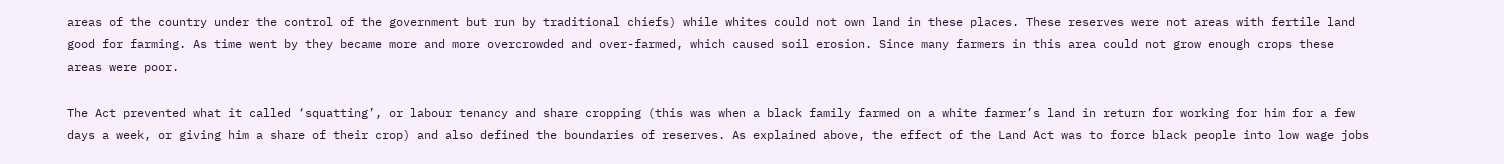areas of the country under the control of the government but run by traditional chiefs) while whites could not own land in these places. These reserves were not areas with fertile land good for farming. As time went by they became more and more overcrowded and over-farmed, which caused soil erosion. Since many farmers in this area could not grow enough crops these areas were poor.

The Act prevented what it called ‘squatting’, or labour tenancy and share cropping (this was when a black family farmed on a white farmer’s land in return for working for him for a few days a week, or giving him a share of their crop) and also defined the boundaries of reserves. As explained above, the effect of the Land Act was to force black people into low wage jobs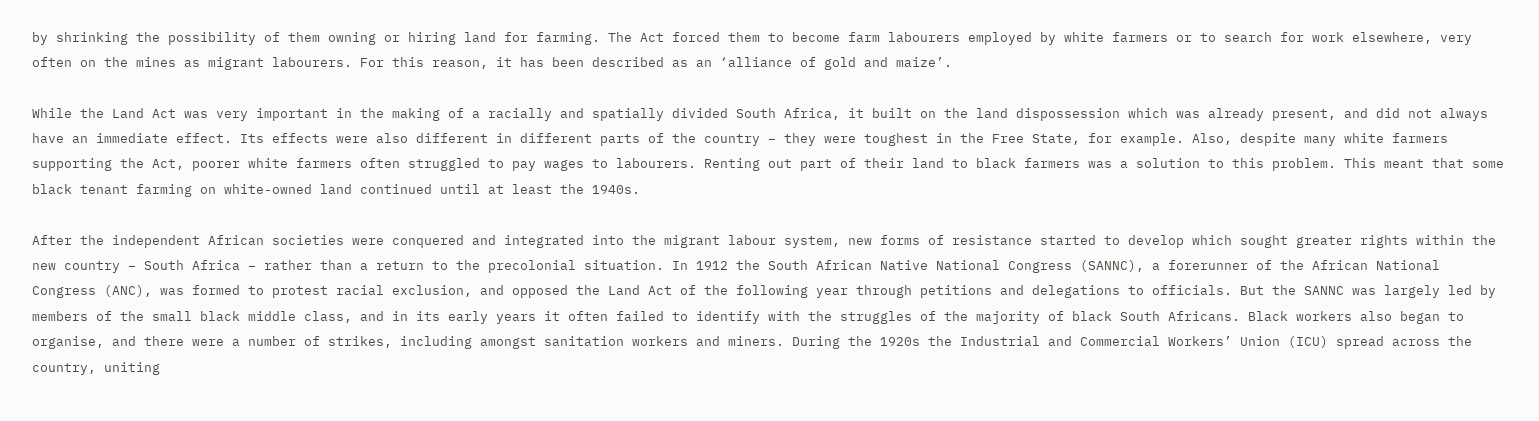by shrinking the possibility of them owning or hiring land for farming. The Act forced them to become farm labourers employed by white farmers or to search for work elsewhere, very often on the mines as migrant labourers. For this reason, it has been described as an ‘alliance of gold and maize’.

While the Land Act was very important in the making of a racially and spatially divided South Africa, it built on the land dispossession which was already present, and did not always have an immediate effect. Its effects were also different in different parts of the country – they were toughest in the Free State, for example. Also, despite many white farmers supporting the Act, poorer white farmers often struggled to pay wages to labourers. Renting out part of their land to black farmers was a solution to this problem. This meant that some black tenant farming on white-owned land continued until at least the 1940s.

After the independent African societies were conquered and integrated into the migrant labour system, new forms of resistance started to develop which sought greater rights within the new country – South Africa – rather than a return to the precolonial situation. In 1912 the South African Native National Congress (SANNC), a forerunner of the African National Congress (ANC), was formed to protest racial exclusion, and opposed the Land Act of the following year through petitions and delegations to officials. But the SANNC was largely led by members of the small black middle class, and in its early years it often failed to identify with the struggles of the majority of black South Africans. Black workers also began to organise, and there were a number of strikes, including amongst sanitation workers and miners. During the 1920s the Industrial and Commercial Workers’ Union (ICU) spread across the country, uniting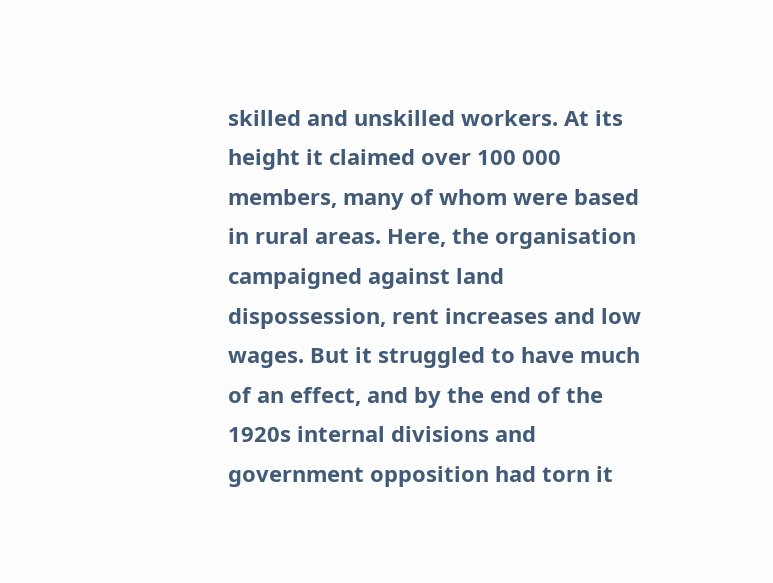skilled and unskilled workers. At its height it claimed over 100 000 members, many of whom were based in rural areas. Here, the organisation campaigned against land dispossession, rent increases and low wages. But it struggled to have much of an effect, and by the end of the 1920s internal divisions and government opposition had torn it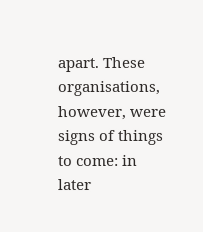apart. These organisations, however, were signs of things to come: in later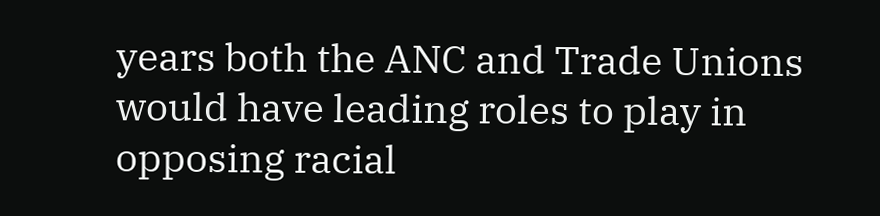years both the ANC and Trade Unions would have leading roles to play in opposing racial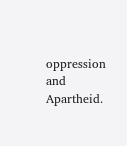oppression and Apartheid.